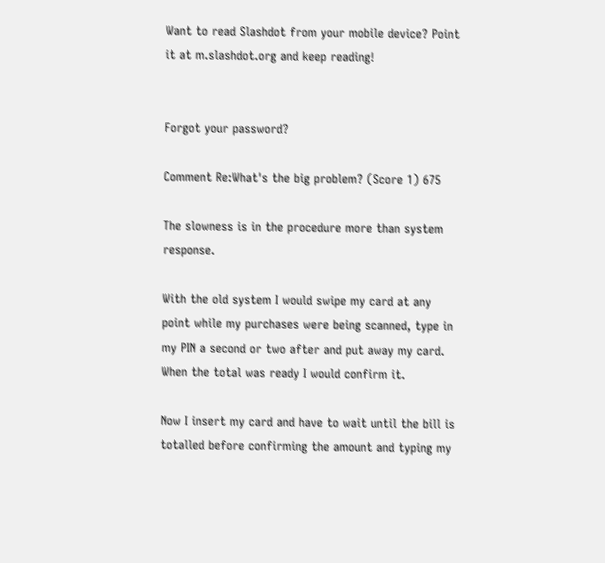Want to read Slashdot from your mobile device? Point it at m.slashdot.org and keep reading!


Forgot your password?

Comment Re:What's the big problem? (Score 1) 675

The slowness is in the procedure more than system response.

With the old system I would swipe my card at any point while my purchases were being scanned, type in my PIN a second or two after and put away my card. When the total was ready I would confirm it.

Now I insert my card and have to wait until the bill is totalled before confirming the amount and typing my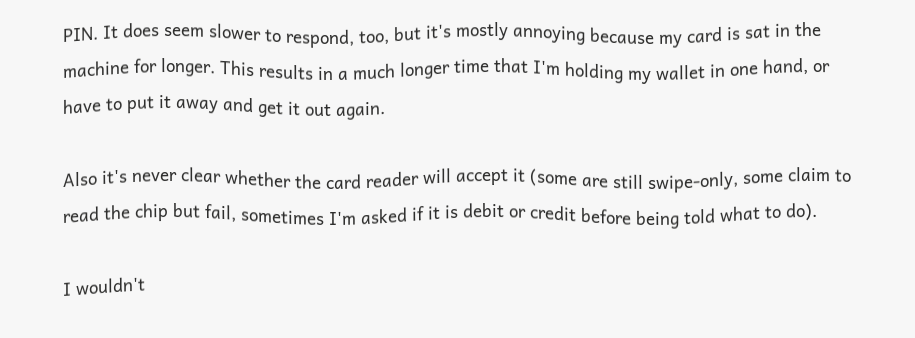PIN. It does seem slower to respond, too, but it's mostly annoying because my card is sat in the machine for longer. This results in a much longer time that I'm holding my wallet in one hand, or have to put it away and get it out again.

Also it's never clear whether the card reader will accept it (some are still swipe-only, some claim to read the chip but fail, sometimes I'm asked if it is debit or credit before being told what to do).

I wouldn't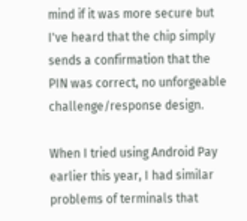mind if it was more secure but I've heard that the chip simply sends a confirmation that the PIN was correct, no unforgeable challenge/response design.

When I tried using Android Pay earlier this year, I had similar problems of terminals that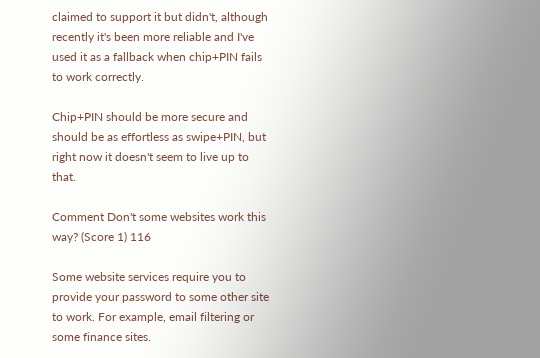claimed to support it but didn't, although recently it's been more reliable and I've used it as a fallback when chip+PIN fails to work correctly.

Chip+PIN should be more secure and should be as effortless as swipe+PIN, but right now it doesn't seem to live up to that.

Comment Don't some websites work this way? (Score 1) 116

Some website services require you to provide your password to some other site to work. For example, email filtering or some finance sites.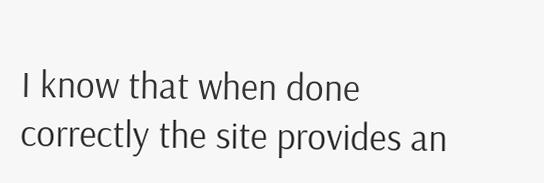I know that when done correctly the site provides an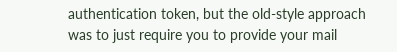authentication token, but the old-style approach was to just require you to provide your mail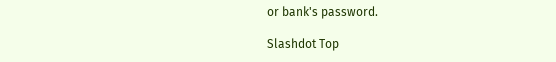or bank's password.

Slashdot Top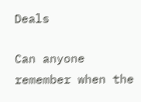Deals

Can anyone remember when the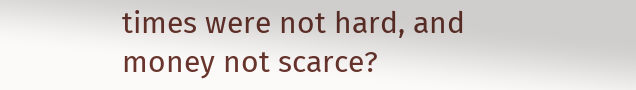times were not hard, and money not scarce?